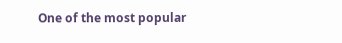One of the most popular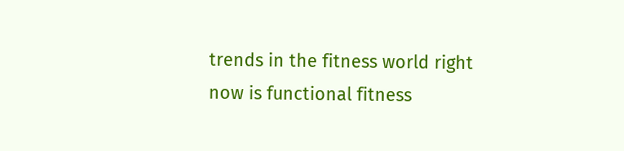trends in the fitness world right now is functional fitness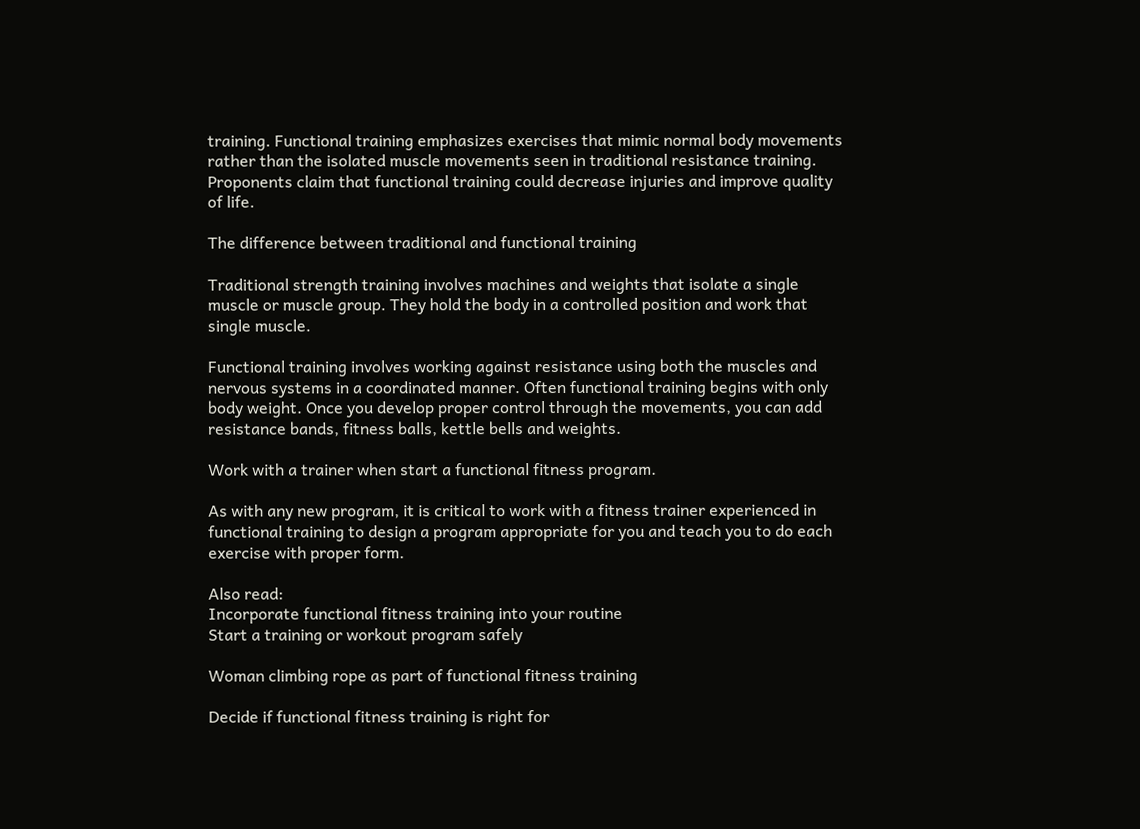training. Functional training emphasizes exercises that mimic normal body movements rather than the isolated muscle movements seen in traditional resistance training. Proponents claim that functional training could decrease injuries and improve quality of life.

The difference between traditional and functional training

Traditional strength training involves machines and weights that isolate a single muscle or muscle group. They hold the body in a controlled position and work that single muscle.

Functional training involves working against resistance using both the muscles and nervous systems in a coordinated manner. Often functional training begins with only body weight. Once you develop proper control through the movements, you can add resistance bands, fitness balls, kettle bells and weights.

Work with a trainer when start a functional fitness program.

As with any new program, it is critical to work with a fitness trainer experienced in functional training to design a program appropriate for you and teach you to do each exercise with proper form.

Also read:
Incorporate functional fitness training into your routine
Start a training or workout program safely

Woman climbing rope as part of functional fitness training

Decide if functional fitness training is right for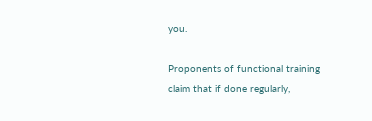you.

Proponents of functional training claim that if done regularly,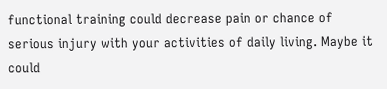functional training could decrease pain or chance of serious injury with your activities of daily living. Maybe it could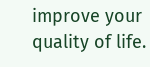improve your quality of life.